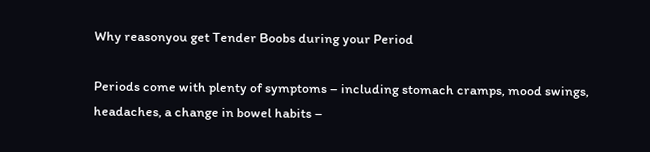Why reasonyou get Tender Boobs during your Period

Periods come with plenty of symptoms – including stomach cramps, mood swings, headaches, a change in bowel habits –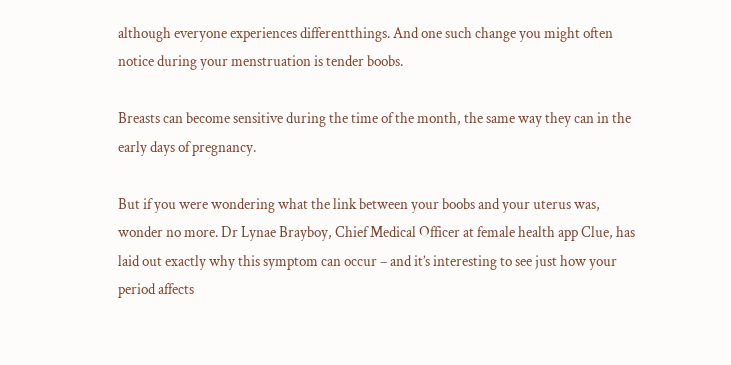although everyone experiences differentthings. And one such change you might often notice during your menstruation is tender boobs.

Breasts can become sensitive during the time of the month, the same way they can in the early days of pregnancy.

But if you were wondering what the link between your boobs and your uterus was, wonder no more. Dr Lynae Brayboy, Chief Medical Officer at female health app Clue, has laid out exactly why this symptom can occur – and it’s interesting to see just how your period affects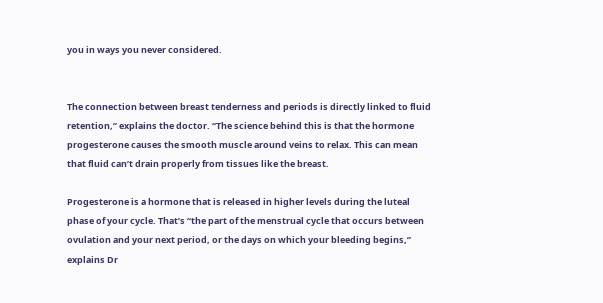you in ways you never considered.


The connection between breast tenderness and periods is directly linked to fluid retention,” explains the doctor. “The science behind this is that the hormone progesterone causes the smooth muscle around veins to relax. This can mean that fluid can’t drain properly from tissues like the breast.

Progesterone is a hormone that is released in higher levels during the luteal phase of your cycle. That’s “the part of the menstrual cycle that occurs between ovulation and your next period, or the days on which your bleeding begins,” explains Dr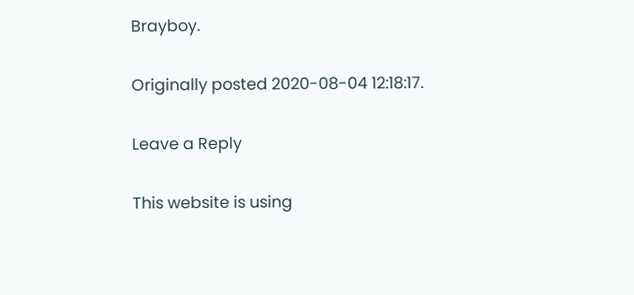Brayboy.

Originally posted 2020-08-04 12:18:17.

Leave a Reply

This website is using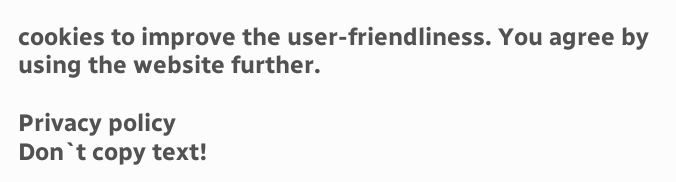cookies to improve the user-friendliness. You agree by using the website further.

Privacy policy
Don`t copy text!